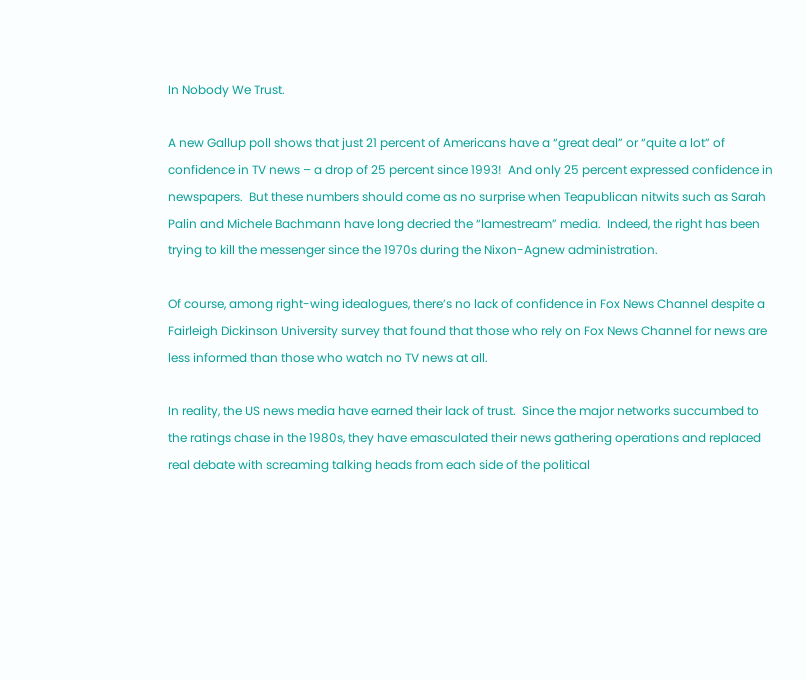In Nobody We Trust.

A new Gallup poll shows that just 21 percent of Americans have a “great deal” or “quite a lot” of confidence in TV news – a drop of 25 percent since 1993!  And only 25 percent expressed confidence in newspapers.  But these numbers should come as no surprise when Teapublican nitwits such as Sarah Palin and Michele Bachmann have long decried the “lamestream” media.  Indeed, the right has been trying to kill the messenger since the 1970s during the Nixon-Agnew administration.

Of course, among right-wing idealogues, there’s no lack of confidence in Fox News Channel despite a Fairleigh Dickinson University survey that found that those who rely on Fox News Channel for news are less informed than those who watch no TV news at all.

In reality, the US news media have earned their lack of trust.  Since the major networks succumbed to the ratings chase in the 1980s, they have emasculated their news gathering operations and replaced real debate with screaming talking heads from each side of the political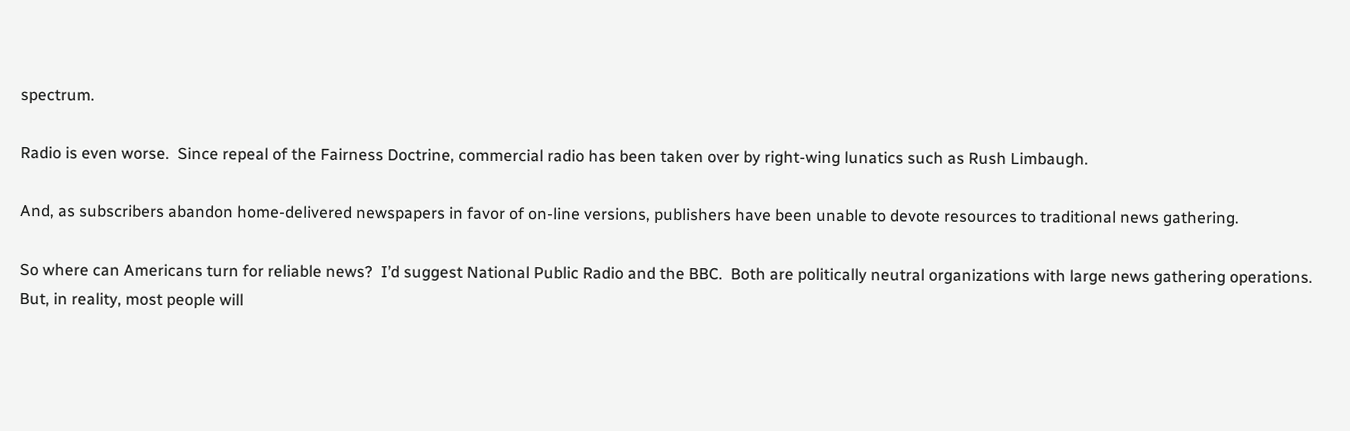spectrum.

Radio is even worse.  Since repeal of the Fairness Doctrine, commercial radio has been taken over by right-wing lunatics such as Rush Limbaugh.

And, as subscribers abandon home-delivered newspapers in favor of on-line versions, publishers have been unable to devote resources to traditional news gathering.

So where can Americans turn for reliable news?  I’d suggest National Public Radio and the BBC.  Both are politically neutral organizations with large news gathering operations.  But, in reality, most people will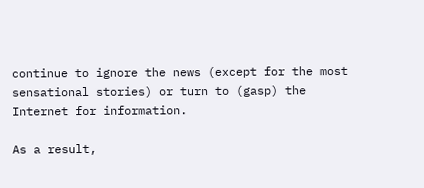continue to ignore the news (except for the most sensational stories) or turn to (gasp) the Internet for information.

As a result,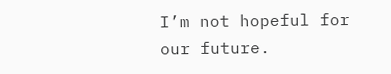I’m not hopeful for our future.